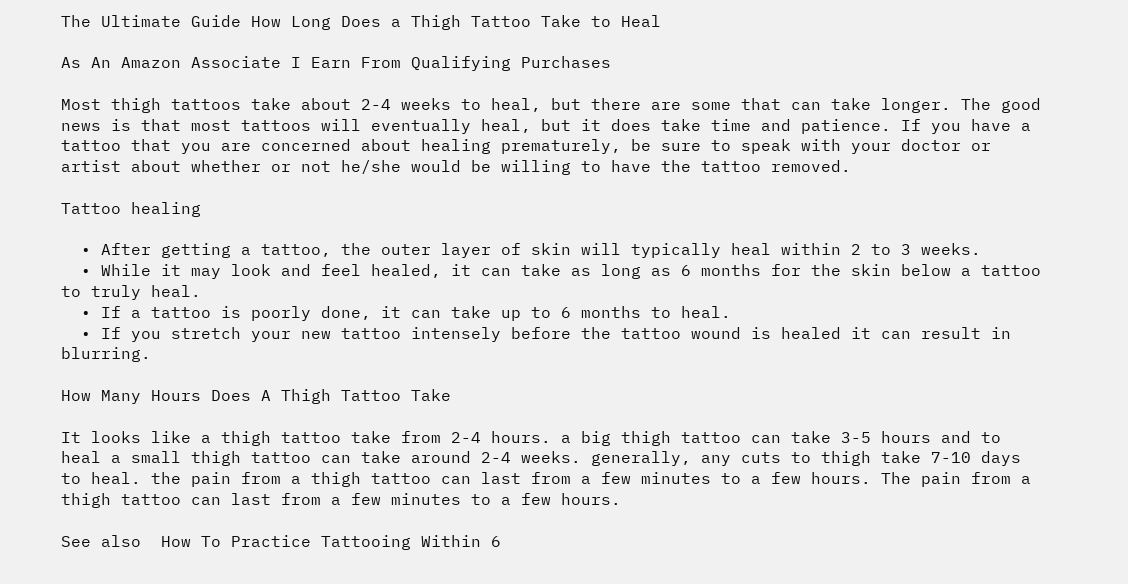The Ultimate Guide How Long Does a Thigh Tattoo Take to Heal

As An Amazon Associate I Earn From Qualifying Purchases

Most thigh tattoos take about 2-4 weeks to heal, but there are some that can take longer. The good news is that most tattoos will eventually heal, but it does take time and patience. If you have a tattoo that you are concerned about healing prematurely, be sure to speak with your doctor or artist about whether or not he/she would be willing to have the tattoo removed.

Tattoo healing

  • After getting a tattoo, the outer layer of skin will typically heal within 2 to 3 weeks.
  • While it may look and feel healed, it can take as long as 6 months for the skin below a tattoo to truly heal.
  • If a tattoo is poorly done, it can take up to 6 months to heal.
  • If you stretch your new tattoo intensely before the tattoo wound is healed it can result in blurring.

How Many Hours Does A Thigh Tattoo Take

It looks like a thigh tattoo take from 2-4 hours. a big thigh tattoo can take 3-5 hours and to heal a small thigh tattoo can take around 2-4 weeks. generally, any cuts to thigh take 7-10 days to heal. the pain from a thigh tattoo can last from a few minutes to a few hours. The pain from a thigh tattoo can last from a few minutes to a few hours.

See also  How To Practice Tattooing Within 6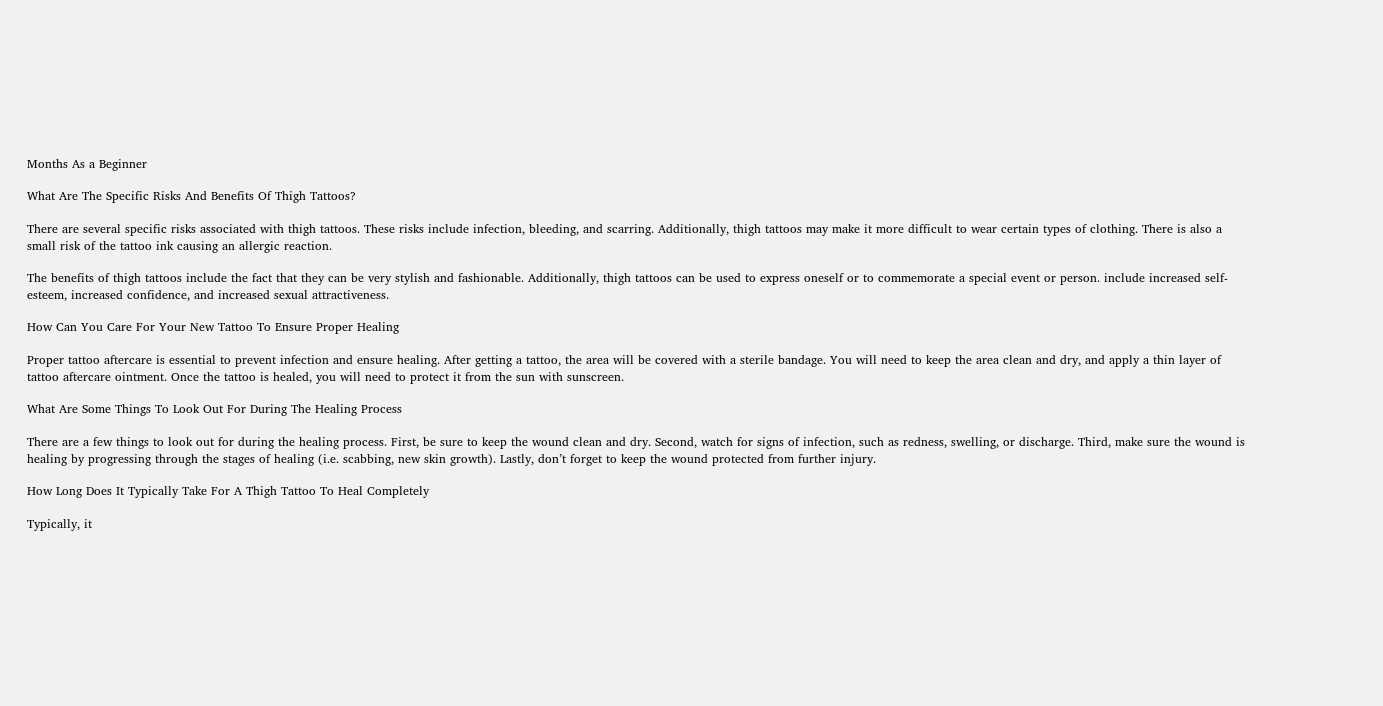Months As a Beginner

What Are The Specific Risks And Benefits Of Thigh Tattoos?

There are several specific risks associated with thigh tattoos. These risks include infection, bleeding, and scarring. Additionally, thigh tattoos may make it more difficult to wear certain types of clothing. There is also a small risk of the tattoo ink causing an allergic reaction.

The benefits of thigh tattoos include the fact that they can be very stylish and fashionable. Additionally, thigh tattoos can be used to express oneself or to commemorate a special event or person. include increased self-esteem, increased confidence, and increased sexual attractiveness.

How Can You Care For Your New Tattoo To Ensure Proper Healing

Proper tattoo aftercare is essential to prevent infection and ensure healing. After getting a tattoo, the area will be covered with a sterile bandage. You will need to keep the area clean and dry, and apply a thin layer of tattoo aftercare ointment. Once the tattoo is healed, you will need to protect it from the sun with sunscreen.

What Are Some Things To Look Out For During The Healing Process

There are a few things to look out for during the healing process. First, be sure to keep the wound clean and dry. Second, watch for signs of infection, such as redness, swelling, or discharge. Third, make sure the wound is healing by progressing through the stages of healing (i.e. scabbing, new skin growth). Lastly, don’t forget to keep the wound protected from further injury.

How Long Does It Typically Take For A Thigh Tattoo To Heal Completely

Typically, it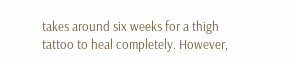takes around six weeks for a thigh tattoo to heal completely. However,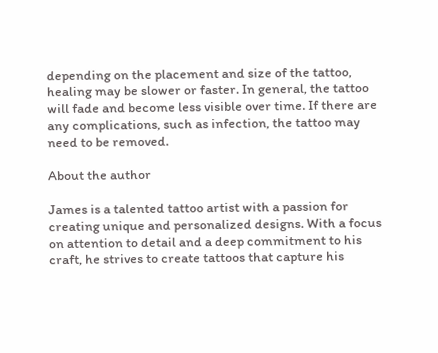depending on the placement and size of the tattoo, healing may be slower or faster. In general, the tattoo will fade and become less visible over time. If there are any complications, such as infection, the tattoo may need to be removed.

About the author

James is a talented tattoo artist with a passion for creating unique and personalized designs. With a focus on attention to detail and a deep commitment to his craft, he strives to create tattoos that capture his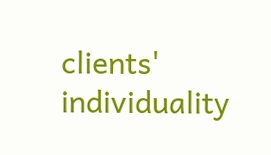clients' individuality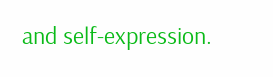and self-expression.